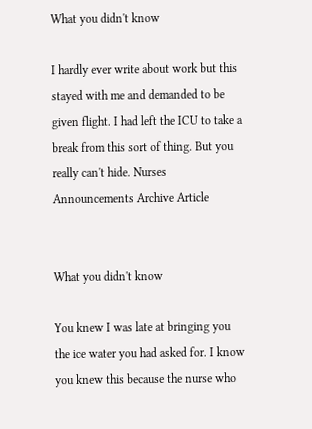What you didn't know

I hardly ever write about work but this stayed with me and demanded to be given flight. I had left the ICU to take a break from this sort of thing. But you really can't hide. Nurses Announcements Archive Article


What you didn't know

You knew I was late at bringing you the ice water you had asked for. I know you knew this because the nurse who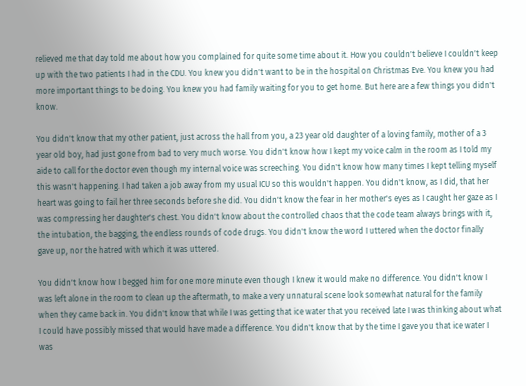relieved me that day told me about how you complained for quite some time about it. How you couldn't believe I couldn't keep up with the two patients I had in the CDU. You knew you didn't want to be in the hospital on Christmas Eve. You knew you had more important things to be doing. You knew you had family waiting for you to get home. But here are a few things you didn't know.

You didn't know that my other patient, just across the hall from you, a 23 year old daughter of a loving family, mother of a 3 year old boy, had just gone from bad to very much worse. You didn't know how I kept my voice calm in the room as I told my aide to call for the doctor even though my internal voice was screeching. You didn't know how many times I kept telling myself this wasn't happening. I had taken a job away from my usual ICU so this wouldn't happen. You didn't know, as I did, that her heart was going to fail her three seconds before she did. You didn't know the fear in her mother's eyes as I caught her gaze as I was compressing her daughter's chest. You didn't know about the controlled chaos that the code team always brings with it, the intubation, the bagging, the endless rounds of code drugs. You didn't know the word I uttered when the doctor finally gave up, nor the hatred with which it was uttered.

You didn't know how I begged him for one more minute even though I knew it would make no difference. You didn't know I was left alone in the room to clean up the aftermath, to make a very unnatural scene look somewhat natural for the family when they came back in. You didn't know that while I was getting that ice water that you received late I was thinking about what I could have possibly missed that would have made a difference. You didn't know that by the time I gave you that ice water I was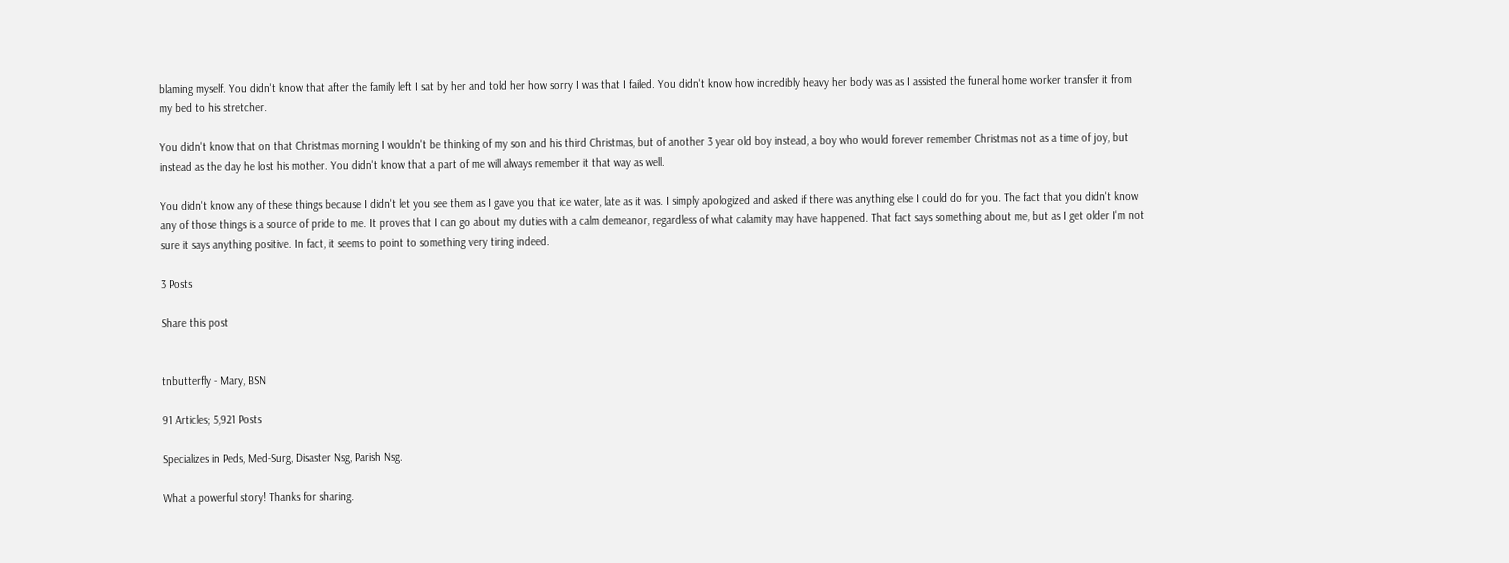blaming myself. You didn't know that after the family left I sat by her and told her how sorry I was that I failed. You didn't know how incredibly heavy her body was as I assisted the funeral home worker transfer it from my bed to his stretcher.

You didn't know that on that Christmas morning I wouldn't be thinking of my son and his third Christmas, but of another 3 year old boy instead, a boy who would forever remember Christmas not as a time of joy, but instead as the day he lost his mother. You didn't know that a part of me will always remember it that way as well.

You didn't know any of these things because I didn't let you see them as I gave you that ice water, late as it was. I simply apologized and asked if there was anything else I could do for you. The fact that you didn't know any of those things is a source of pride to me. It proves that I can go about my duties with a calm demeanor, regardless of what calamity may have happened. That fact says something about me, but as I get older I'm not sure it says anything positive. In fact, it seems to point to something very tiring indeed.

3 Posts

Share this post


tnbutterfly - Mary, BSN

91 Articles; 5,921 Posts

Specializes in Peds, Med-Surg, Disaster Nsg, Parish Nsg.

What a powerful story! Thanks for sharing.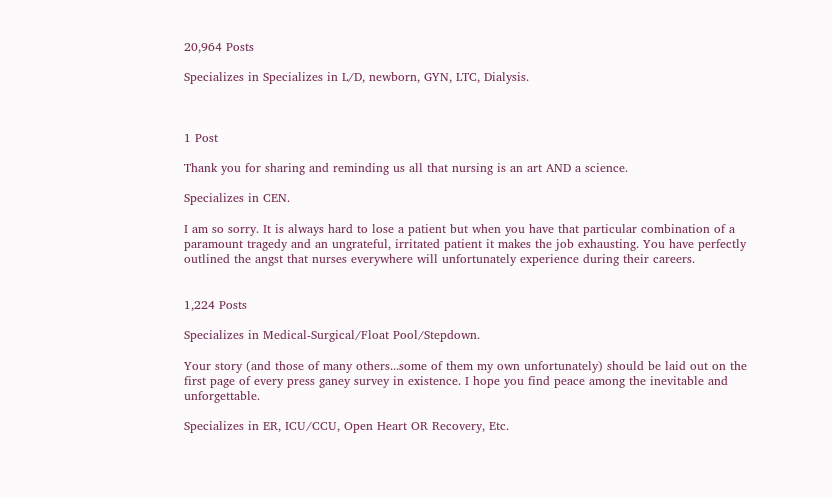20,964 Posts

Specializes in Specializes in L/D, newborn, GYN, LTC, Dialysis.



1 Post

Thank you for sharing and reminding us all that nursing is an art AND a science.

Specializes in CEN.

I am so sorry. It is always hard to lose a patient but when you have that particular combination of a paramount tragedy and an ungrateful, irritated patient it makes the job exhausting. You have perfectly outlined the angst that nurses everywhere will unfortunately experience during their careers.


1,224 Posts

Specializes in Medical-Surgical/Float Pool/Stepdown.

Your story (and those of many others...some of them my own unfortunately) should be laid out on the first page of every press ganey survey in existence. I hope you find peace among the inevitable and unforgettable.

Specializes in ER, ICU/CCU, Open Heart OR Recovery, Etc.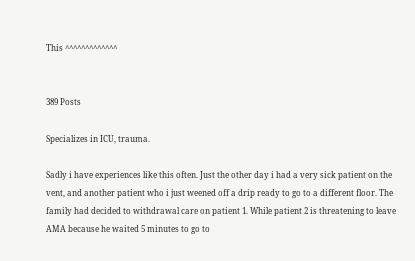This ^^^^^^^^^^^^^


389 Posts

Specializes in ICU, trauma.

Sadly i have experiences like this often. Just the other day i had a very sick patient on the vent, and another patient who i just weened off a drip ready to go to a different floor. The family had decided to withdrawal care on patient 1. While patient 2 is threatening to leave AMA because he waited 5 minutes to go to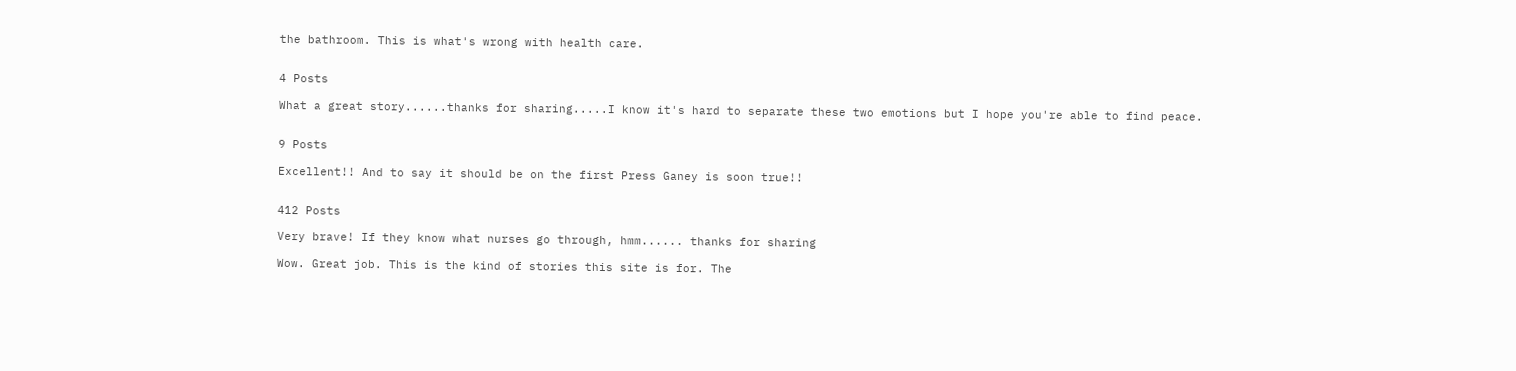the bathroom. This is what's wrong with health care.


4 Posts

What a great story......thanks for sharing.....I know it's hard to separate these two emotions but I hope you're able to find peace.


9 Posts

Excellent!! And to say it should be on the first Press Ganey is soon true!!


412 Posts

Very brave! If they know what nurses go through, hmm...... thanks for sharing

Wow. Great job. This is the kind of stories this site is for. The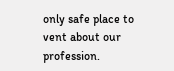only safe place to vent about our profession.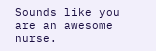Sounds like you are an awesome nurse.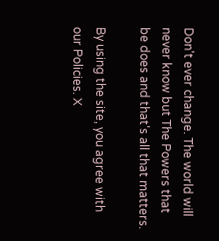Don't ever change. The world will never know but The Powers that be does and that's all that matters.

By using the site, you agree with our Policies. X